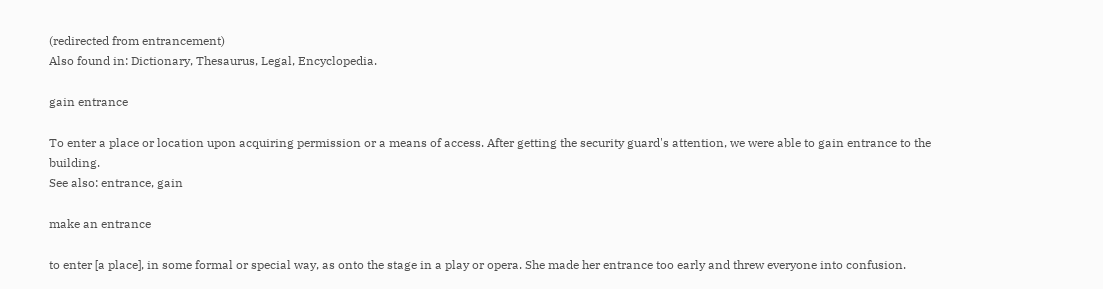(redirected from entrancement)
Also found in: Dictionary, Thesaurus, Legal, Encyclopedia.

gain entrance

To enter a place or location upon acquiring permission or a means of access. After getting the security guard's attention, we were able to gain entrance to the building.
See also: entrance, gain

make an entrance

to enter [a place], in some formal or special way, as onto the stage in a play or opera. She made her entrance too early and threw everyone into confusion.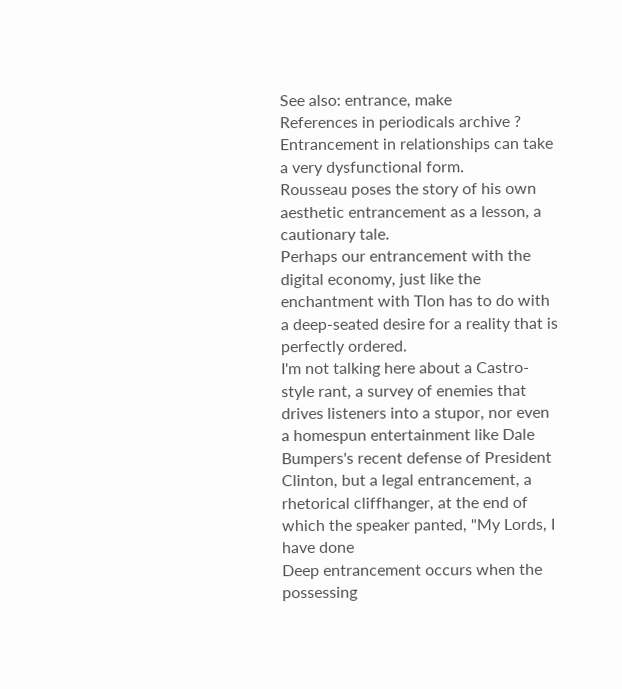See also: entrance, make
References in periodicals archive ?
Entrancement in relationships can take a very dysfunctional form.
Rousseau poses the story of his own aesthetic entrancement as a lesson, a cautionary tale.
Perhaps our entrancement with the digital economy, just like the enchantment with Tlon has to do with a deep-seated desire for a reality that is perfectly ordered.
I'm not talking here about a Castro-style rant, a survey of enemies that drives listeners into a stupor, nor even a homespun entertainment like Dale Bumpers's recent defense of President Clinton, but a legal entrancement, a rhetorical cliffhanger, at the end of which the speaker panted, "My Lords, I have done
Deep entrancement occurs when the possessing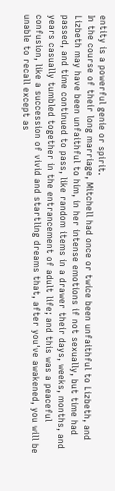entity is a powerful genie or spirit.
In the course of their long marriage, Mitchell had once or twice been unfaithful to Lizbeth, and Lizbeth may have been unfaithful to him, in her intense emotions if not sexually, but time had passed, and time continued to pass, like random items in a drawer their days, weeks, months, and years casually tumbled together in the entrancement of adult life; and this was a peaceful confusion, like a succession of vivid and startling dreams that, after you've awakened, you will be unable to recall except as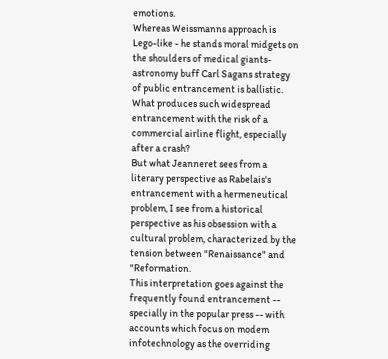emotions.
Whereas Weissmanns approach is Lego-like - he stands moral midgets on the shoulders of medical giants-astronomy buff Carl Sagans strategy of public entrancement is ballistic.
What produces such widespread entrancement with the risk of a commercial airline flight, especially after a crash?
But what Jeanneret sees from a literary perspective as Rabelais's entrancement with a hermeneutical problem, I see from a historical perspective as his obsession with a cultural problem, characterized by the tension between "Renaissance" and "Reformation.
This interpretation goes against the frequently found entrancement -- specially in the popular press -- with accounts which focus on modem infotechnology as the overriding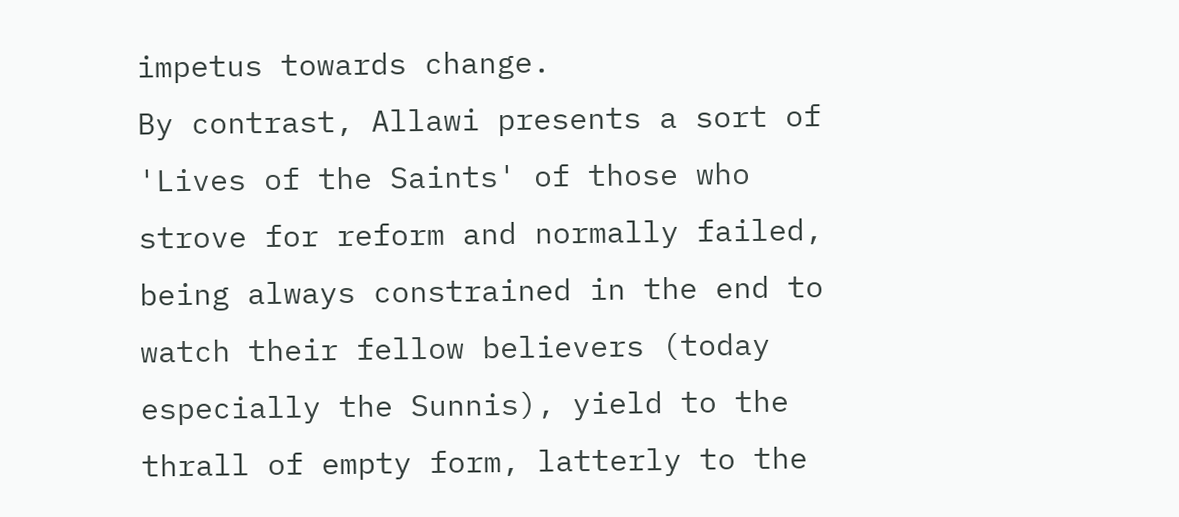impetus towards change.
By contrast, Allawi presents a sort of 'Lives of the Saints' of those who strove for reform and normally failed, being always constrained in the end to watch their fellow believers (today especially the Sunnis), yield to the thrall of empty form, latterly to the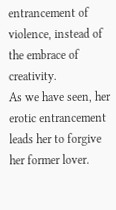entrancement of violence, instead of the embrace of creativity.
As we have seen, her erotic entrancement leads her to forgive her former lover.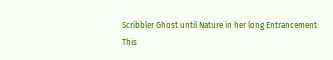Scribbler Ghost until Nature in her long Entrancement
This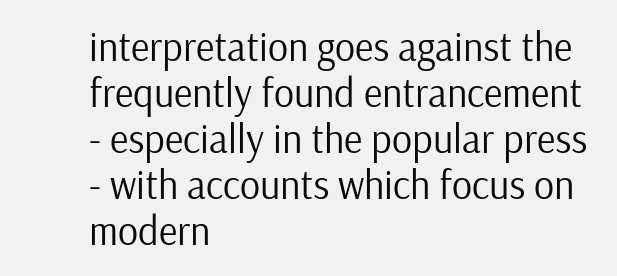interpretation goes against the frequently found entrancement - especially in the popular press - with accounts which focus on modern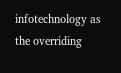infotechnology as the overriding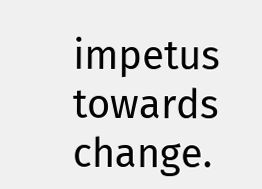impetus towards change.